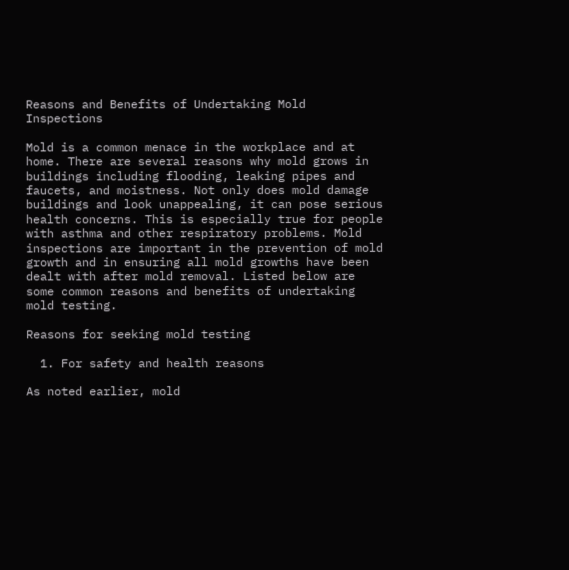Reasons and Benefits of Undertaking Mold Inspections

Mold is a common menace in the workplace and at home. There are several reasons why mold grows in buildings including flooding, leaking pipes and faucets, and moistness. Not only does mold damage buildings and look unappealing, it can pose serious health concerns. This is especially true for people with asthma and other respiratory problems. Mold inspections are important in the prevention of mold growth and in ensuring all mold growths have been dealt with after mold removal. Listed below are some common reasons and benefits of undertaking mold testing.

Reasons for seeking mold testing

  1. For safety and health reasons

As noted earlier, mold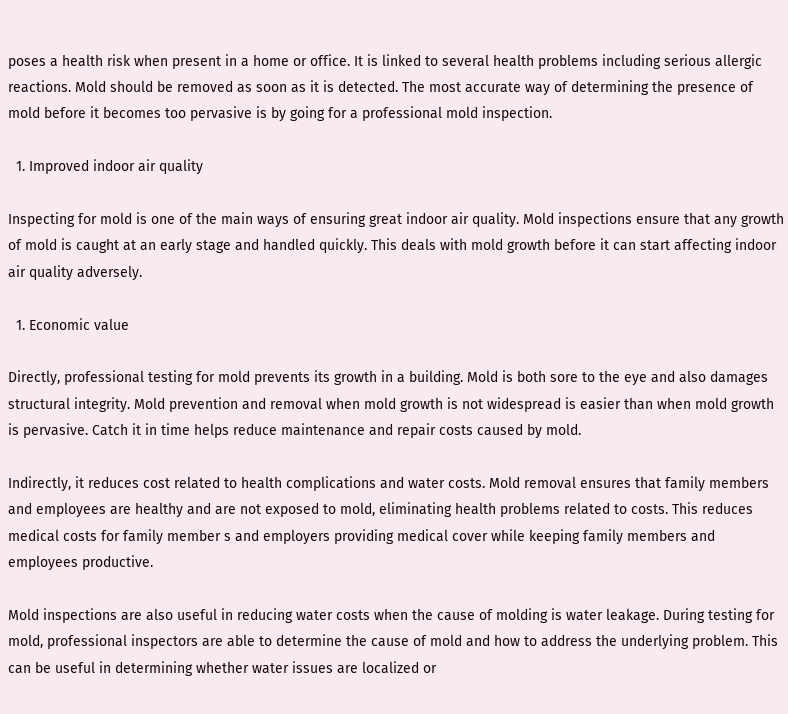poses a health risk when present in a home or office. It is linked to several health problems including serious allergic reactions. Mold should be removed as soon as it is detected. The most accurate way of determining the presence of mold before it becomes too pervasive is by going for a professional mold inspection.

  1. Improved indoor air quality

Inspecting for mold is one of the main ways of ensuring great indoor air quality. Mold inspections ensure that any growth of mold is caught at an early stage and handled quickly. This deals with mold growth before it can start affecting indoor air quality adversely.

  1. Economic value

Directly, professional testing for mold prevents its growth in a building. Mold is both sore to the eye and also damages structural integrity. Mold prevention and removal when mold growth is not widespread is easier than when mold growth is pervasive. Catch it in time helps reduce maintenance and repair costs caused by mold.

Indirectly, it reduces cost related to health complications and water costs. Mold removal ensures that family members and employees are healthy and are not exposed to mold, eliminating health problems related to costs. This reduces medical costs for family member s and employers providing medical cover while keeping family members and employees productive.

Mold inspections are also useful in reducing water costs when the cause of molding is water leakage. During testing for mold, professional inspectors are able to determine the cause of mold and how to address the underlying problem. This can be useful in determining whether water issues are localized or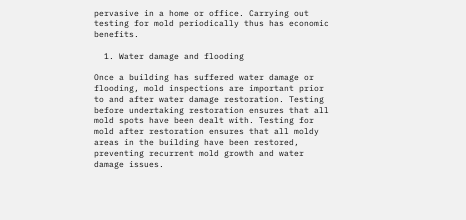pervasive in a home or office. Carrying out testing for mold periodically thus has economic benefits.

  1. Water damage and flooding

Once a building has suffered water damage or flooding, mold inspections are important prior to and after water damage restoration. Testing before undertaking restoration ensures that all mold spots have been dealt with. Testing for mold after restoration ensures that all moldy areas in the building have been restored, preventing recurrent mold growth and water damage issues.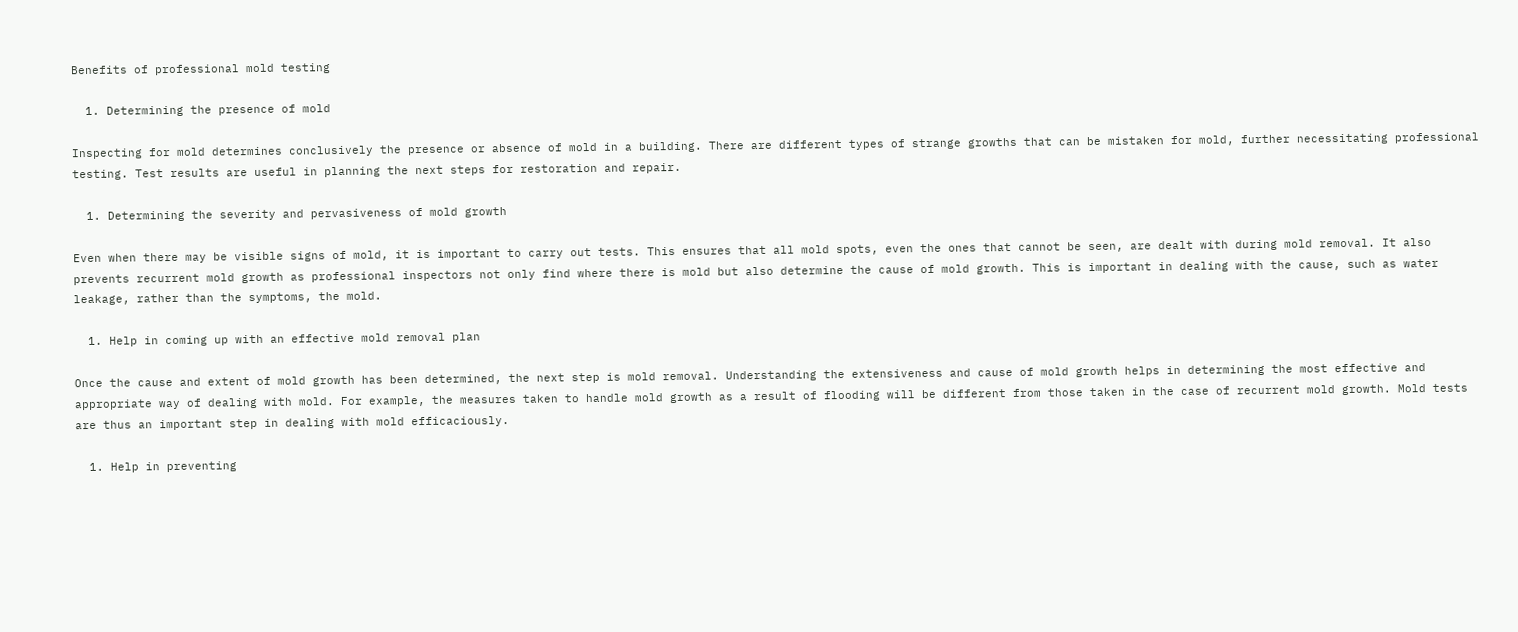Benefits of professional mold testing

  1. Determining the presence of mold

Inspecting for mold determines conclusively the presence or absence of mold in a building. There are different types of strange growths that can be mistaken for mold, further necessitating professional testing. Test results are useful in planning the next steps for restoration and repair.

  1. Determining the severity and pervasiveness of mold growth

Even when there may be visible signs of mold, it is important to carry out tests. This ensures that all mold spots, even the ones that cannot be seen, are dealt with during mold removal. It also prevents recurrent mold growth as professional inspectors not only find where there is mold but also determine the cause of mold growth. This is important in dealing with the cause, such as water leakage, rather than the symptoms, the mold.

  1. Help in coming up with an effective mold removal plan

Once the cause and extent of mold growth has been determined, the next step is mold removal. Understanding the extensiveness and cause of mold growth helps in determining the most effective and appropriate way of dealing with mold. For example, the measures taken to handle mold growth as a result of flooding will be different from those taken in the case of recurrent mold growth. Mold tests are thus an important step in dealing with mold efficaciously.

  1. Help in preventing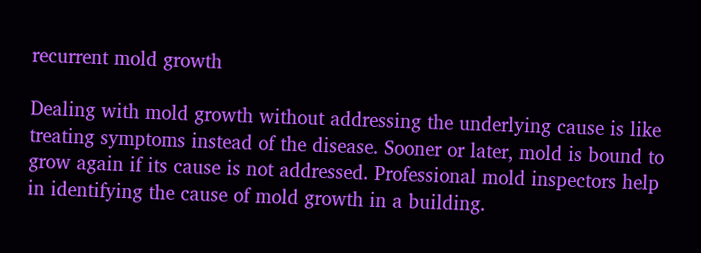recurrent mold growth

Dealing with mold growth without addressing the underlying cause is like treating symptoms instead of the disease. Sooner or later, mold is bound to grow again if its cause is not addressed. Professional mold inspectors help in identifying the cause of mold growth in a building.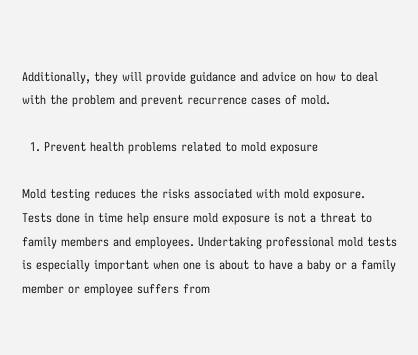Additionally, they will provide guidance and advice on how to deal with the problem and prevent recurrence cases of mold.

  1. Prevent health problems related to mold exposure

Mold testing reduces the risks associated with mold exposure. Tests done in time help ensure mold exposure is not a threat to family members and employees. Undertaking professional mold tests is especially important when one is about to have a baby or a family member or employee suffers from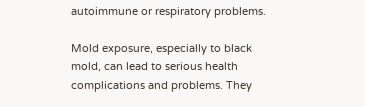autoimmune or respiratory problems.

Mold exposure, especially to black mold, can lead to serious health complications and problems. They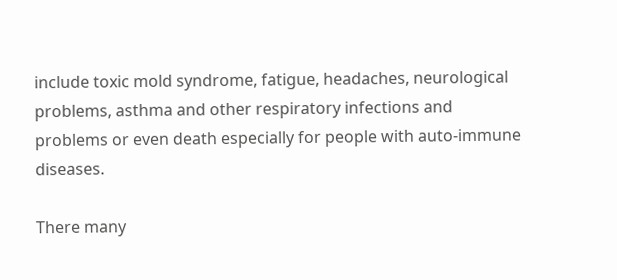include toxic mold syndrome, fatigue, headaches, neurological problems, asthma and other respiratory infections and problems or even death especially for people with auto-immune diseases.

There many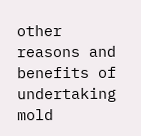other reasons and benefits of undertaking mold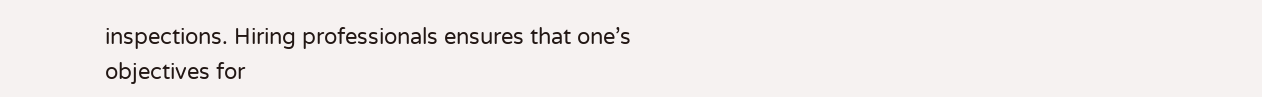inspections. Hiring professionals ensures that one’s objectives for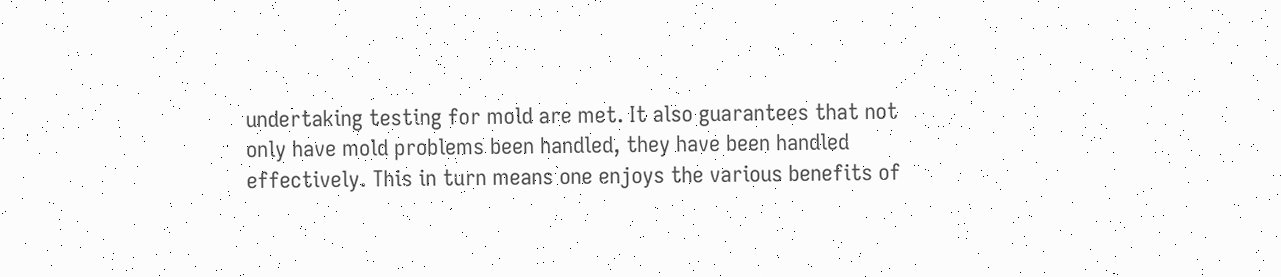undertaking testing for mold are met. It also guarantees that not only have mold problems been handled, they have been handled effectively. This in turn means one enjoys the various benefits of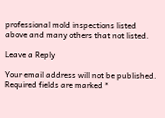professional mold inspections listed above and many others that not listed.

Leave a Reply

Your email address will not be published. Required fields are marked *